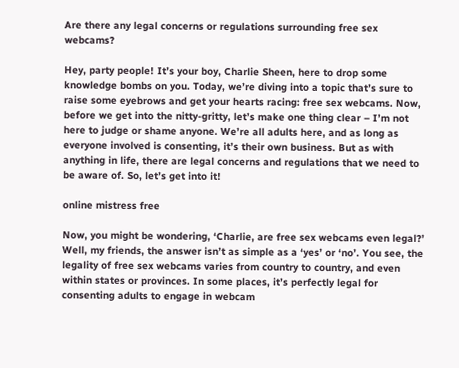Are there any legal concerns or regulations surrounding free sex webcams?

Hey, party people! It’s your boy, Charlie Sheen, here to drop some knowledge bombs on you. Today, we’re diving into a topic that’s sure to raise some eyebrows and get your hearts racing: free sex webcams. Now, before we get into the nitty-gritty, let’s make one thing clear – I’m not here to judge or shame anyone. We’re all adults here, and as long as everyone involved is consenting, it’s their own business. But as with anything in life, there are legal concerns and regulations that we need to be aware of. So, let’s get into it!

online mistress free

Now, you might be wondering, ‘Charlie, are free sex webcams even legal?’ Well, my friends, the answer isn’t as simple as a ‘yes’ or ‘no’. You see, the legality of free sex webcams varies from country to country, and even within states or provinces. In some places, it’s perfectly legal for consenting adults to engage in webcam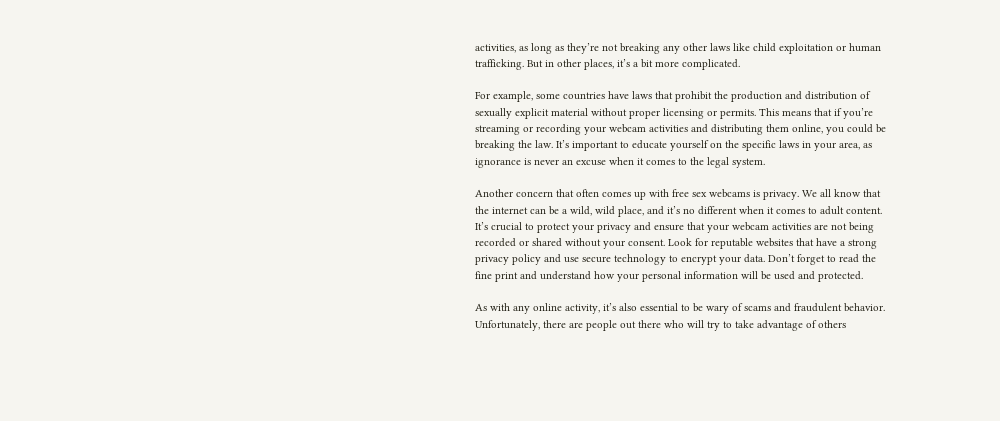activities, as long as they’re not breaking any other laws like child exploitation or human trafficking. But in other places, it’s a bit more complicated.

For example, some countries have laws that prohibit the production and distribution of sexually explicit material without proper licensing or permits. This means that if you’re streaming or recording your webcam activities and distributing them online, you could be breaking the law. It’s important to educate yourself on the specific laws in your area, as ignorance is never an excuse when it comes to the legal system.

Another concern that often comes up with free sex webcams is privacy. We all know that the internet can be a wild, wild place, and it’s no different when it comes to adult content. It’s crucial to protect your privacy and ensure that your webcam activities are not being recorded or shared without your consent. Look for reputable websites that have a strong privacy policy and use secure technology to encrypt your data. Don’t forget to read the fine print and understand how your personal information will be used and protected.

As with any online activity, it’s also essential to be wary of scams and fraudulent behavior. Unfortunately, there are people out there who will try to take advantage of others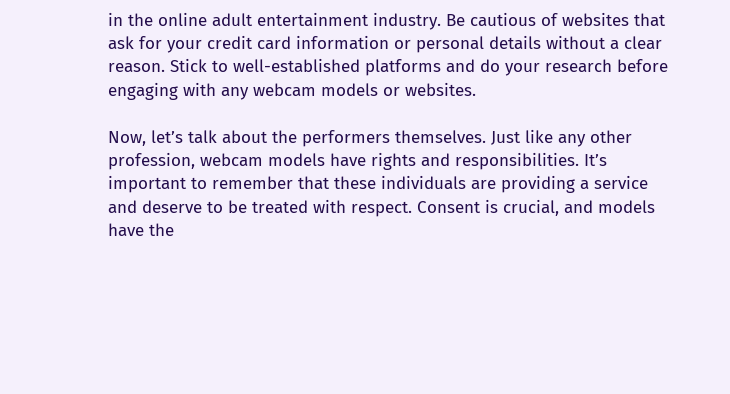in the online adult entertainment industry. Be cautious of websites that ask for your credit card information or personal details without a clear reason. Stick to well-established platforms and do your research before engaging with any webcam models or websites.

Now, let’s talk about the performers themselves. Just like any other profession, webcam models have rights and responsibilities. It’s important to remember that these individuals are providing a service and deserve to be treated with respect. Consent is crucial, and models have the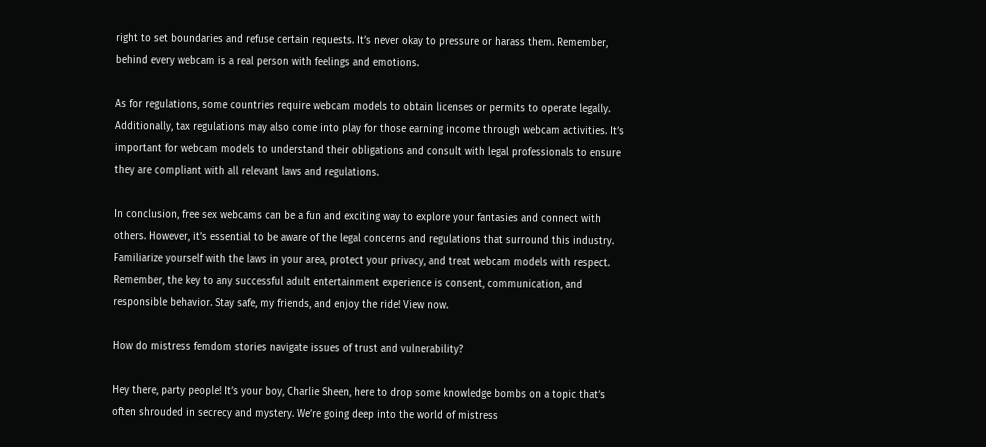right to set boundaries and refuse certain requests. It’s never okay to pressure or harass them. Remember, behind every webcam is a real person with feelings and emotions.

As for regulations, some countries require webcam models to obtain licenses or permits to operate legally. Additionally, tax regulations may also come into play for those earning income through webcam activities. It’s important for webcam models to understand their obligations and consult with legal professionals to ensure they are compliant with all relevant laws and regulations.

In conclusion, free sex webcams can be a fun and exciting way to explore your fantasies and connect with others. However, it’s essential to be aware of the legal concerns and regulations that surround this industry. Familiarize yourself with the laws in your area, protect your privacy, and treat webcam models with respect. Remember, the key to any successful adult entertainment experience is consent, communication, and responsible behavior. Stay safe, my friends, and enjoy the ride! View now.

How do mistress femdom stories navigate issues of trust and vulnerability?

Hey there, party people! It’s your boy, Charlie Sheen, here to drop some knowledge bombs on a topic that’s often shrouded in secrecy and mystery. We’re going deep into the world of mistress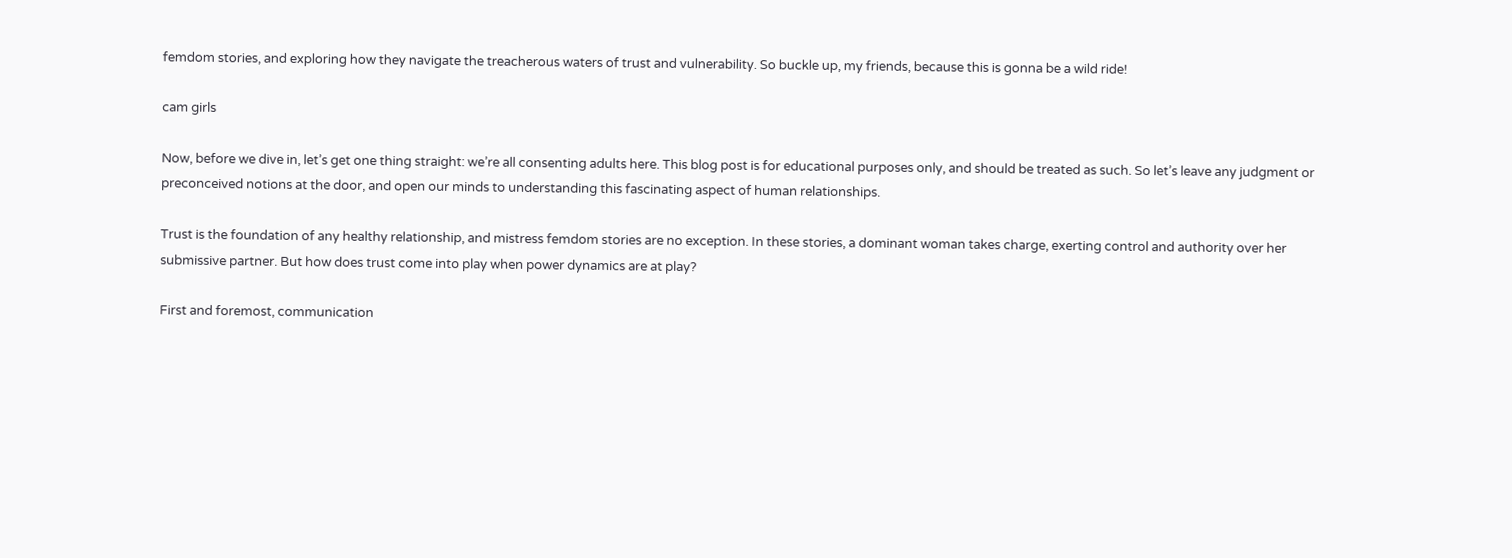femdom stories, and exploring how they navigate the treacherous waters of trust and vulnerability. So buckle up, my friends, because this is gonna be a wild ride!

cam girls

Now, before we dive in, let’s get one thing straight: we’re all consenting adults here. This blog post is for educational purposes only, and should be treated as such. So let’s leave any judgment or preconceived notions at the door, and open our minds to understanding this fascinating aspect of human relationships.

Trust is the foundation of any healthy relationship, and mistress femdom stories are no exception. In these stories, a dominant woman takes charge, exerting control and authority over her submissive partner. But how does trust come into play when power dynamics are at play?

First and foremost, communication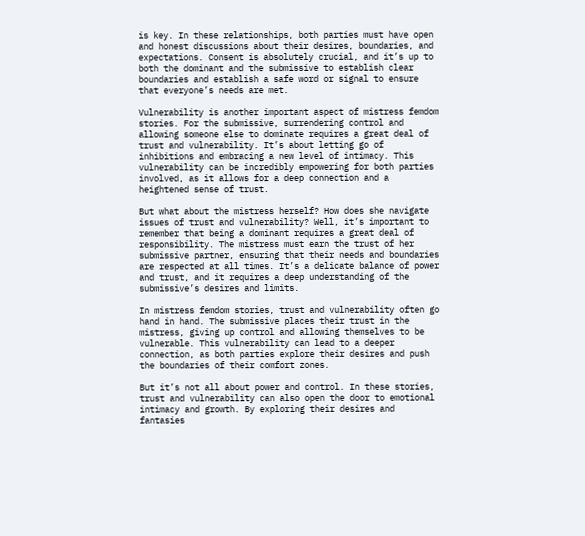is key. In these relationships, both parties must have open and honest discussions about their desires, boundaries, and expectations. Consent is absolutely crucial, and it’s up to both the dominant and the submissive to establish clear boundaries and establish a safe word or signal to ensure that everyone’s needs are met.

Vulnerability is another important aspect of mistress femdom stories. For the submissive, surrendering control and allowing someone else to dominate requires a great deal of trust and vulnerability. It’s about letting go of inhibitions and embracing a new level of intimacy. This vulnerability can be incredibly empowering for both parties involved, as it allows for a deep connection and a heightened sense of trust.

But what about the mistress herself? How does she navigate issues of trust and vulnerability? Well, it’s important to remember that being a dominant requires a great deal of responsibility. The mistress must earn the trust of her submissive partner, ensuring that their needs and boundaries are respected at all times. It’s a delicate balance of power and trust, and it requires a deep understanding of the submissive’s desires and limits.

In mistress femdom stories, trust and vulnerability often go hand in hand. The submissive places their trust in the mistress, giving up control and allowing themselves to be vulnerable. This vulnerability can lead to a deeper connection, as both parties explore their desires and push the boundaries of their comfort zones.

But it’s not all about power and control. In these stories, trust and vulnerability can also open the door to emotional intimacy and growth. By exploring their desires and fantasies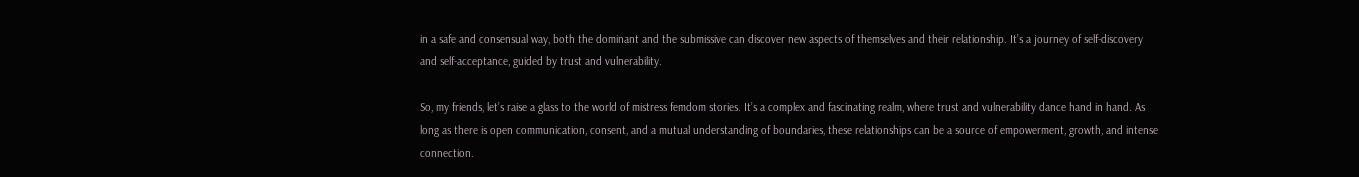in a safe and consensual way, both the dominant and the submissive can discover new aspects of themselves and their relationship. It’s a journey of self-discovery and self-acceptance, guided by trust and vulnerability.

So, my friends, let’s raise a glass to the world of mistress femdom stories. It’s a complex and fascinating realm, where trust and vulnerability dance hand in hand. As long as there is open communication, consent, and a mutual understanding of boundaries, these relationships can be a source of empowerment, growth, and intense connection.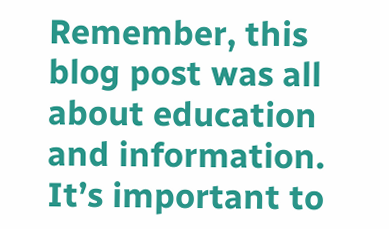Remember, this blog post was all about education and information. It’s important to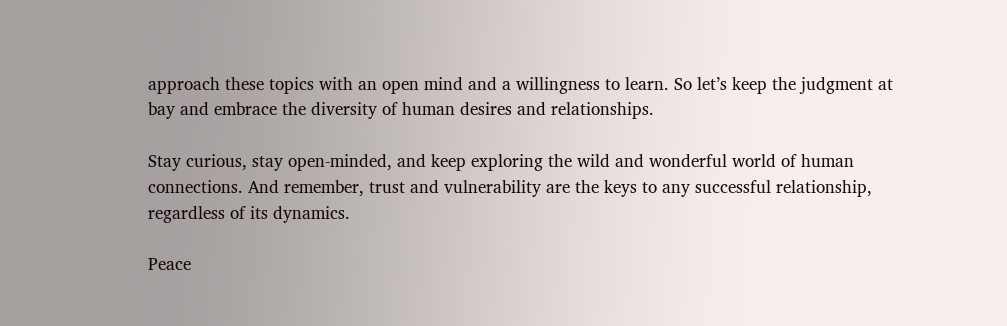approach these topics with an open mind and a willingness to learn. So let’s keep the judgment at bay and embrace the diversity of human desires and relationships.

Stay curious, stay open-minded, and keep exploring the wild and wonderful world of human connections. And remember, trust and vulnerability are the keys to any successful relationship, regardless of its dynamics.

Peace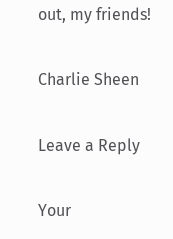out, my friends!

Charlie Sheen

Leave a Reply

Your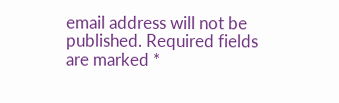email address will not be published. Required fields are marked *